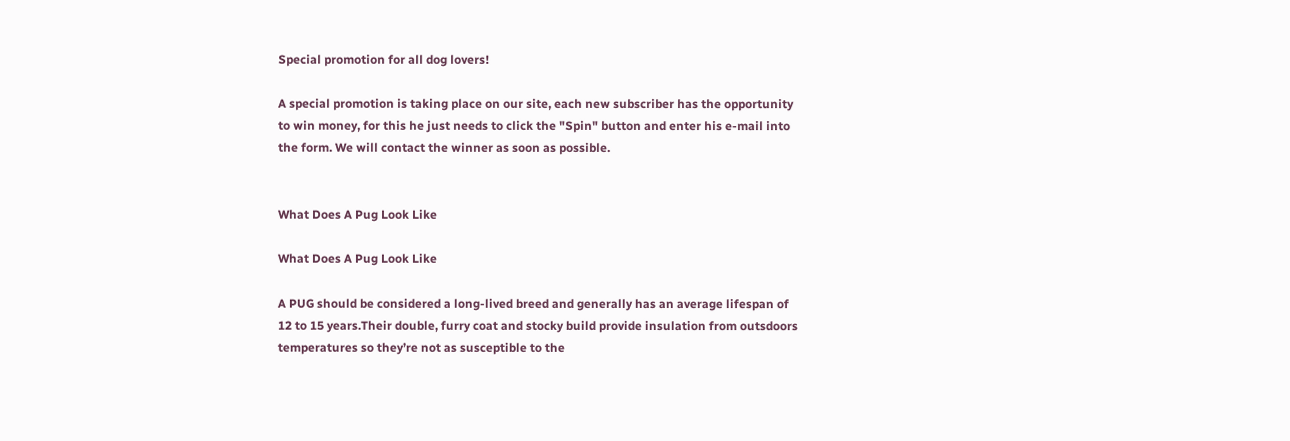Special promotion for all dog lovers!

A special promotion is taking place on our site, each new subscriber has the opportunity to win money, for this he just needs to click the "Spin" button and enter his e-mail into the form. We will contact the winner as soon as possible.


What Does A Pug Look Like

What Does A Pug Look Like

A PUG should be considered a long-lived breed and generally has an average lifespan of 12 to 15 years.Their double, furry coat and stocky build provide insulation from outsdoors temperatures so they’re not as susceptible to the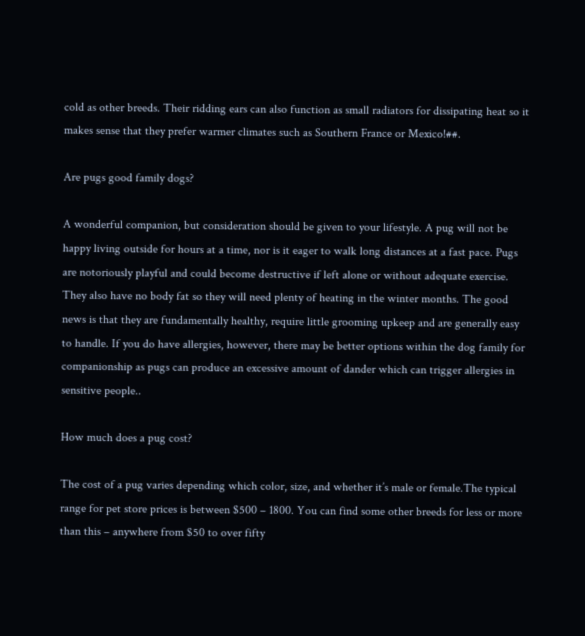cold as other breeds. Their ridding ears can also function as small radiators for dissipating heat so it makes sense that they prefer warmer climates such as Southern France or Mexico!##.

Are pugs good family dogs?

A wonderful companion, but consideration should be given to your lifestyle. A pug will not be happy living outside for hours at a time, nor is it eager to walk long distances at a fast pace. Pugs are notoriously playful and could become destructive if left alone or without adequate exercise. They also have no body fat so they will need plenty of heating in the winter months. The good news is that they are fundamentally healthy, require little grooming upkeep and are generally easy to handle. If you do have allergies, however, there may be better options within the dog family for companionship as pugs can produce an excessive amount of dander which can trigger allergies in sensitive people..

How much does a pug cost?

The cost of a pug varies depending which color, size, and whether it’s male or female.The typical range for pet store prices is between $500 – 1800. You can find some other breeds for less or more than this – anywhere from $50 to over fifty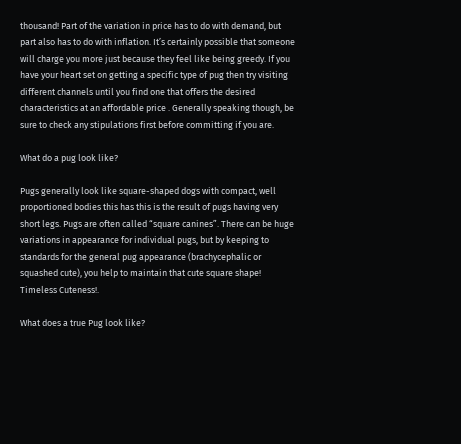thousand! Part of the variation in price has to do with demand, but part also has to do with inflation. It’s certainly possible that someone will charge you more just because they feel like being greedy. If you have your heart set on getting a specific type of pug then try visiting different channels until you find one that offers the desired characteristics at an affordable price . Generally speaking though, be sure to check any stipulations first before committing if you are.

What do a pug look like?

Pugs generally look like square-shaped dogs with compact, well proportioned bodies this has this is the result of pugs having very short legs. Pugs are often called “square canines”. There can be huge variations in appearance for individual pugs, but by keeping to standards for the general pug appearance (brachycephalic or squashed cute), you help to maintain that cute square shape! Timeless Cuteness!.

What does a true Pug look like?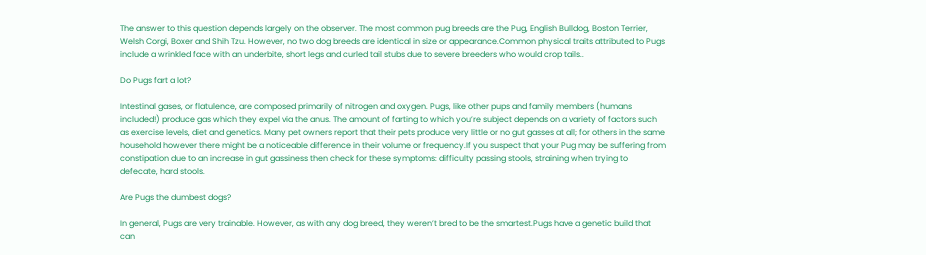The answer to this question depends largely on the observer. The most common pug breeds are the Pug, English Bulldog, Boston Terrier, Welsh Corgi, Boxer and Shih Tzu. However, no two dog breeds are identical in size or appearance.Common physical traits attributed to Pugs include a wrinkled face with an underbite, short legs and curled tail stubs due to severe breeders who would crop tails..

Do Pugs fart a lot?

Intestinal gases, or flatulence, are composed primarily of nitrogen and oxygen. Pugs, like other pups and family members (humans included!) produce gas which they expel via the anus. The amount of farting to which you’re subject depends on a variety of factors such as exercise levels, diet and genetics. Many pet owners report that their pets produce very little or no gut gasses at all; for others in the same household however there might be a noticeable difference in their volume or frequency.If you suspect that your Pug may be suffering from constipation due to an increase in gut gassiness then check for these symptoms: difficulty passing stools, straining when trying to defecate, hard stools.

Are Pugs the dumbest dogs?

In general, Pugs are very trainable. However, as with any dog breed, they weren’t bred to be the smartest.Pugs have a genetic build that can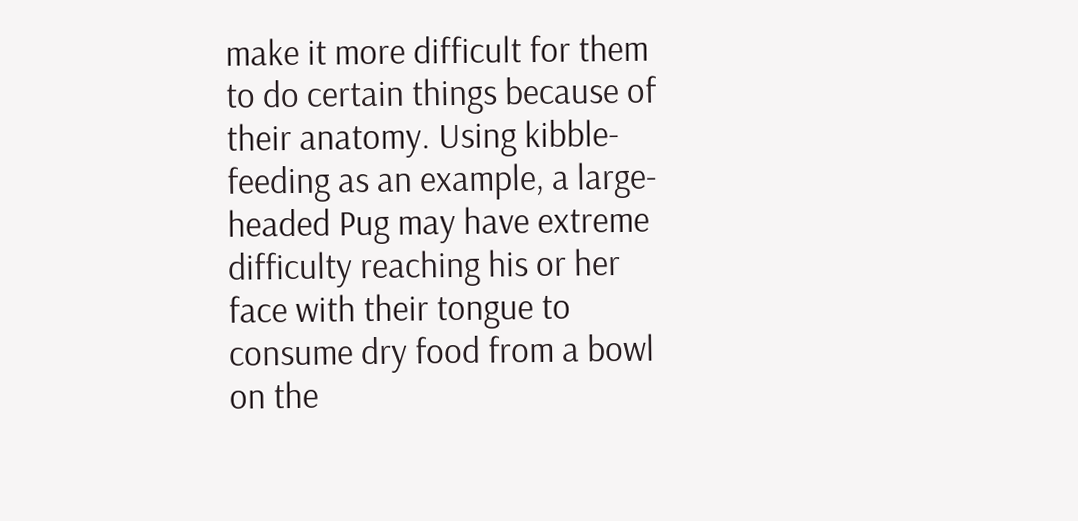make it more difficult for them to do certain things because of their anatomy. Using kibble-feeding as an example, a large-headed Pug may have extreme difficulty reaching his or her face with their tongue to consume dry food from a bowl on the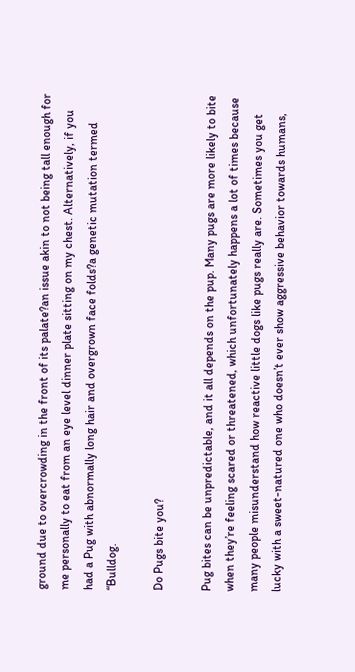ground due to overcrowding in the front of its palate?an issue akin to not being tall enough for me personally to eat from an eye level dinner plate sitting on my chest. Alternatively, if you had a Pug with abnormally long hair and overgrown face folds?a genetic mutation termed “Bulldog.

Do Pugs bite you?

Pug bites can be unpredictable, and it all depends on the pup. Many pugs are more likely to bite when they’re feeling scared or threatened, which unfortunately happens a lot of times because many people misunderstand how reactive little dogs like pugs really are. Sometimes you get lucky with a sweet-natured one who doesn’t ever show aggressive behavior towards humans,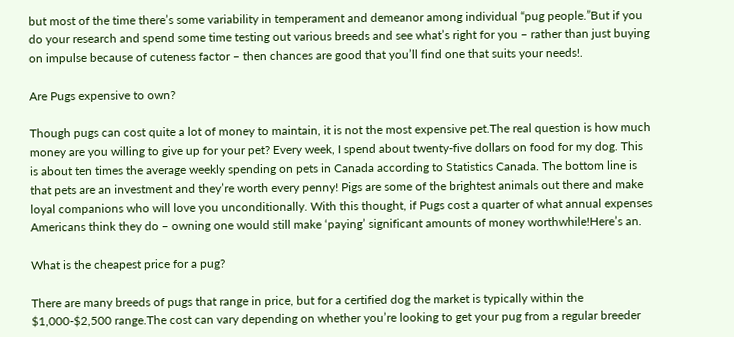but most of the time there’s some variability in temperament and demeanor among individual “pug people.”But if you do your research and spend some time testing out various breeds and see what’s right for you – rather than just buying on impulse because of cuteness factor – then chances are good that you’ll find one that suits your needs!.

Are Pugs expensive to own?

Though pugs can cost quite a lot of money to maintain, it is not the most expensive pet.The real question is how much money are you willing to give up for your pet? Every week, I spend about twenty-five dollars on food for my dog. This is about ten times the average weekly spending on pets in Canada according to Statistics Canada. The bottom line is that pets are an investment and they’re worth every penny! Pigs are some of the brightest animals out there and make loyal companions who will love you unconditionally. With this thought, if Pugs cost a quarter of what annual expenses Americans think they do – owning one would still make ‘paying’ significant amounts of money worthwhile!Here’s an.

What is the cheapest price for a pug?

There are many breeds of pugs that range in price, but for a certified dog the market is typically within the $1,000-$2,500 range.The cost can vary depending on whether you’re looking to get your pug from a regular breeder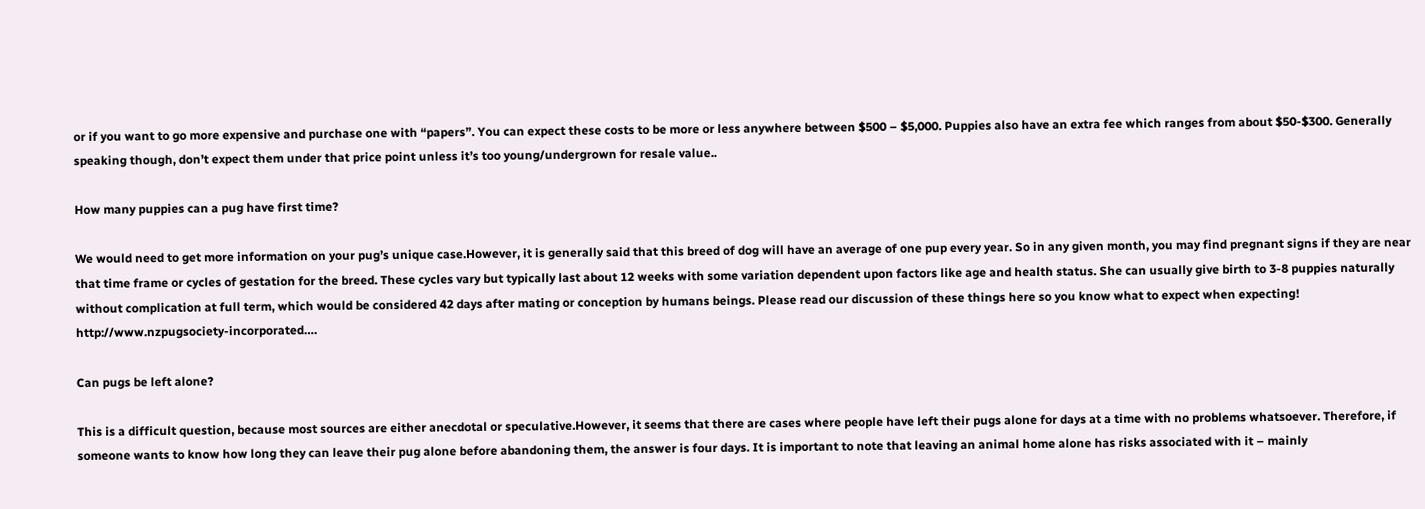or if you want to go more expensive and purchase one with “papers”. You can expect these costs to be more or less anywhere between $500 – $5,000. Puppies also have an extra fee which ranges from about $50-$300. Generally speaking though, don’t expect them under that price point unless it’s too young/undergrown for resale value..

How many puppies can a pug have first time?

We would need to get more information on your pug’s unique case.However, it is generally said that this breed of dog will have an average of one pup every year. So in any given month, you may find pregnant signs if they are near that time frame or cycles of gestation for the breed. These cycles vary but typically last about 12 weeks with some variation dependent upon factors like age and health status. She can usually give birth to 3-8 puppies naturally without complication at full term, which would be considered 42 days after mating or conception by humans beings. Please read our discussion of these things here so you know what to expect when expecting! http://www.nzpugsociety-incorporated….

Can pugs be left alone?

This is a difficult question, because most sources are either anecdotal or speculative.However, it seems that there are cases where people have left their pugs alone for days at a time with no problems whatsoever. Therefore, if someone wants to know how long they can leave their pug alone before abandoning them, the answer is four days. It is important to note that leaving an animal home alone has risks associated with it – mainly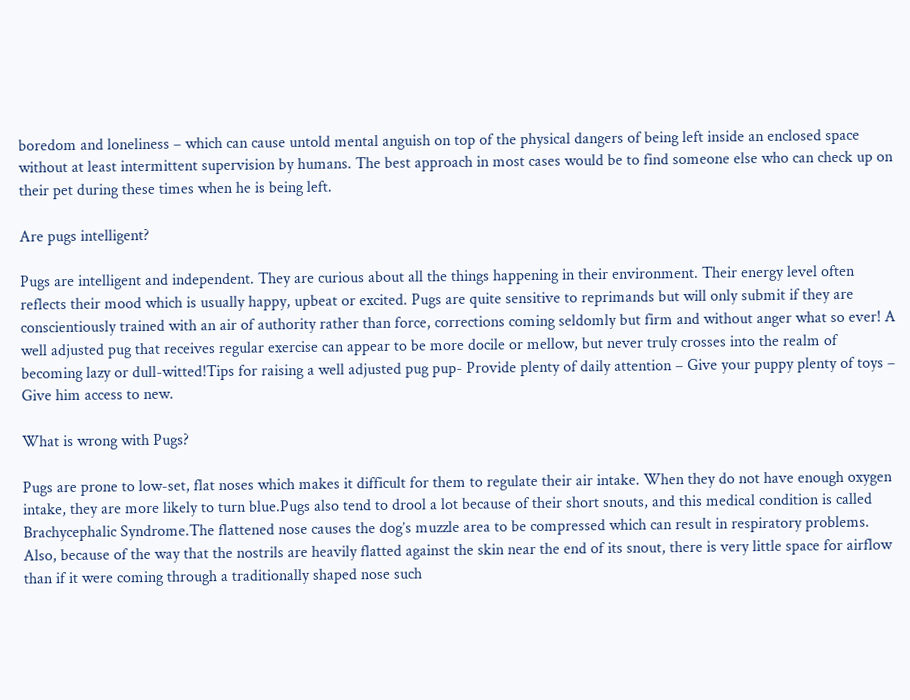boredom and loneliness – which can cause untold mental anguish on top of the physical dangers of being left inside an enclosed space without at least intermittent supervision by humans. The best approach in most cases would be to find someone else who can check up on their pet during these times when he is being left.

Are pugs intelligent?

Pugs are intelligent and independent. They are curious about all the things happening in their environment. Their energy level often reflects their mood which is usually happy, upbeat or excited. Pugs are quite sensitive to reprimands but will only submit if they are conscientiously trained with an air of authority rather than force, corrections coming seldomly but firm and without anger what so ever! A well adjusted pug that receives regular exercise can appear to be more docile or mellow, but never truly crosses into the realm of becoming lazy or dull-witted!Tips for raising a well adjusted pug pup- Provide plenty of daily attention – Give your puppy plenty of toys – Give him access to new.

What is wrong with Pugs?

Pugs are prone to low-set, flat noses which makes it difficult for them to regulate their air intake. When they do not have enough oxygen intake, they are more likely to turn blue.Pugs also tend to drool a lot because of their short snouts, and this medical condition is called Brachycephalic Syndrome.The flattened nose causes the dog’s muzzle area to be compressed which can result in respiratory problems. Also, because of the way that the nostrils are heavily flatted against the skin near the end of its snout, there is very little space for airflow than if it were coming through a traditionally shaped nose such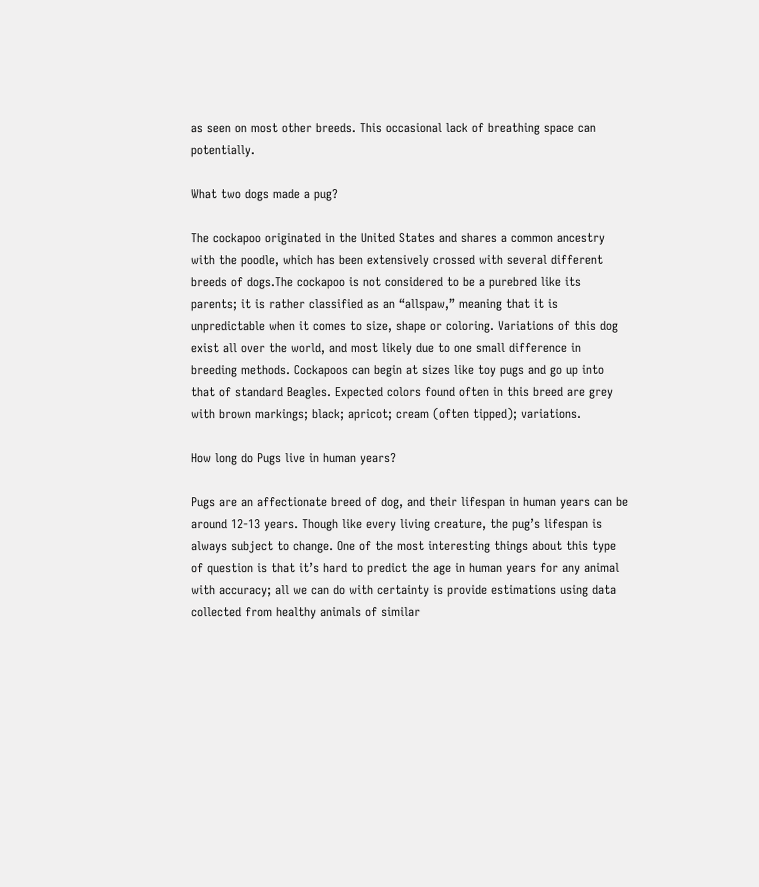as seen on most other breeds. This occasional lack of breathing space can potentially.

What two dogs made a pug?

The cockapoo originated in the United States and shares a common ancestry with the poodle, which has been extensively crossed with several different breeds of dogs.The cockapoo is not considered to be a purebred like its parents; it is rather classified as an “allspaw,” meaning that it is unpredictable when it comes to size, shape or coloring. Variations of this dog exist all over the world, and most likely due to one small difference in breeding methods. Cockapoos can begin at sizes like toy pugs and go up into that of standard Beagles. Expected colors found often in this breed are grey with brown markings; black; apricot; cream (often tipped); variations.

How long do Pugs live in human years?

Pugs are an affectionate breed of dog, and their lifespan in human years can be around 12-13 years. Though like every living creature, the pug’s lifespan is always subject to change. One of the most interesting things about this type of question is that it’s hard to predict the age in human years for any animal with accuracy; all we can do with certainty is provide estimations using data collected from healthy animals of similar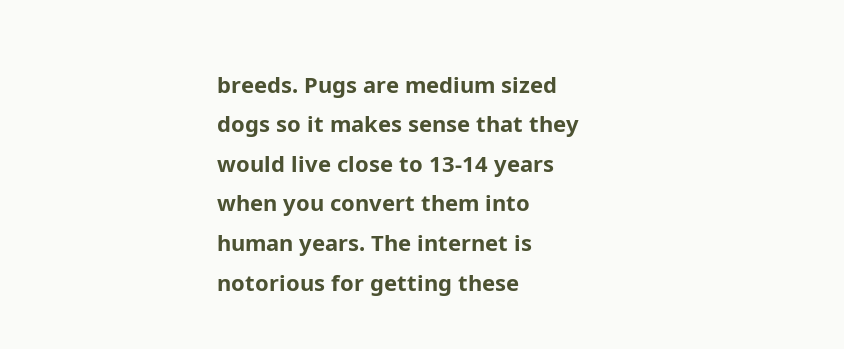breeds. Pugs are medium sized dogs so it makes sense that they would live close to 13-14 years when you convert them into human years. The internet is notorious for getting these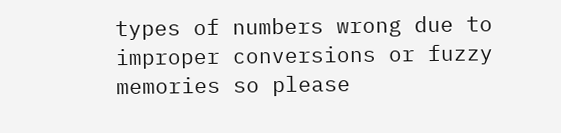types of numbers wrong due to improper conversions or fuzzy memories so please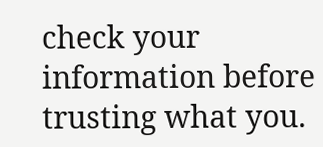check your information before trusting what you.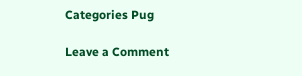Categories Pug

Leave a Comment